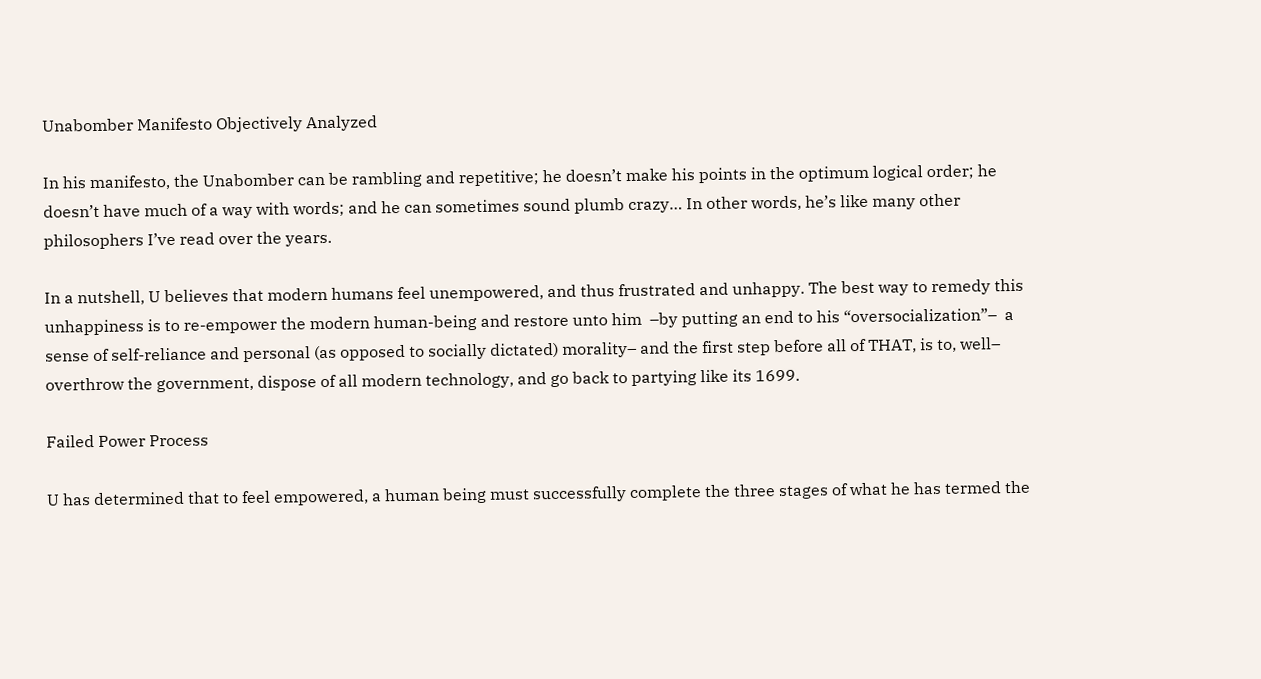Unabomber Manifesto Objectively Analyzed

In his manifesto, the Unabomber can be rambling and repetitive; he doesn’t make his points in the optimum logical order; he doesn’t have much of a way with words; and he can sometimes sound plumb crazy… In other words, he’s like many other philosophers I’ve read over the years.

In a nutshell, U believes that modern humans feel unempowered, and thus frustrated and unhappy. The best way to remedy this unhappiness is to re-empower the modern human-being and restore unto him  –by putting an end to his “oversocialization”–  a sense of self-reliance and personal (as opposed to socially dictated) morality– and the first step before all of THAT, is to, well– overthrow the government, dispose of all modern technology, and go back to partying like its 1699.

Failed Power Process

U has determined that to feel empowered, a human being must successfully complete the three stages of what he has termed the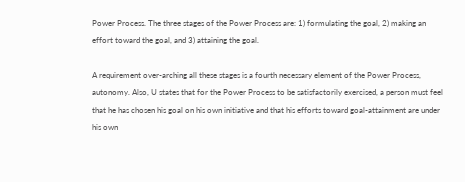Power Process. The three stages of the Power Process are: 1) formulating the goal, 2) making an effort toward the goal, and 3) attaining the goal.

A requirement over-arching all these stages is a fourth necessary element of the Power Process, autonomy. Also, U states that for the Power Process to be satisfactorily exercised, a person must feel that he has chosen his goal on his own initiative and that his efforts toward goal-attainment are under his own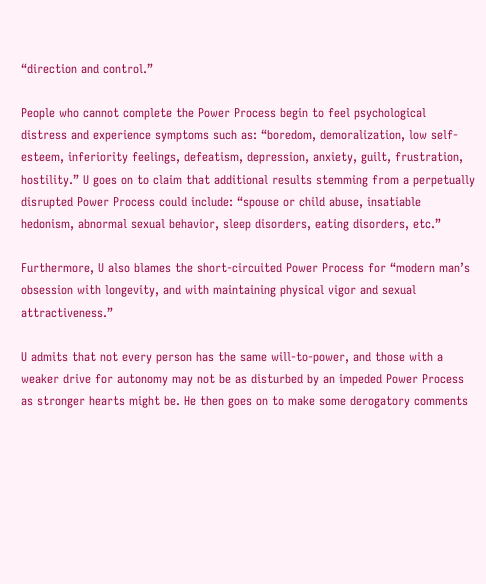“direction and control.”

People who cannot complete the Power Process begin to feel psychological distress and experience symptoms such as: “boredom, demoralization, low self-esteem, inferiority feelings, defeatism, depression, anxiety, guilt, frustration, hostility.” U goes on to claim that additional results stemming from a perpetually disrupted Power Process could include: “spouse or child abuse, insatiable hedonism, abnormal sexual behavior, sleep disorders, eating disorders, etc.”

Furthermore, U also blames the short-circuited Power Process for “modern man’s obsession with longevity, and with maintaining physical vigor and sexual attractiveness.”

U admits that not every person has the same will-to-power, and those with a weaker drive for autonomy may not be as disturbed by an impeded Power Process as stronger hearts might be. He then goes on to make some derogatory comments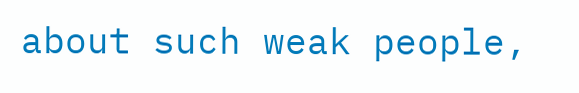about such weak people,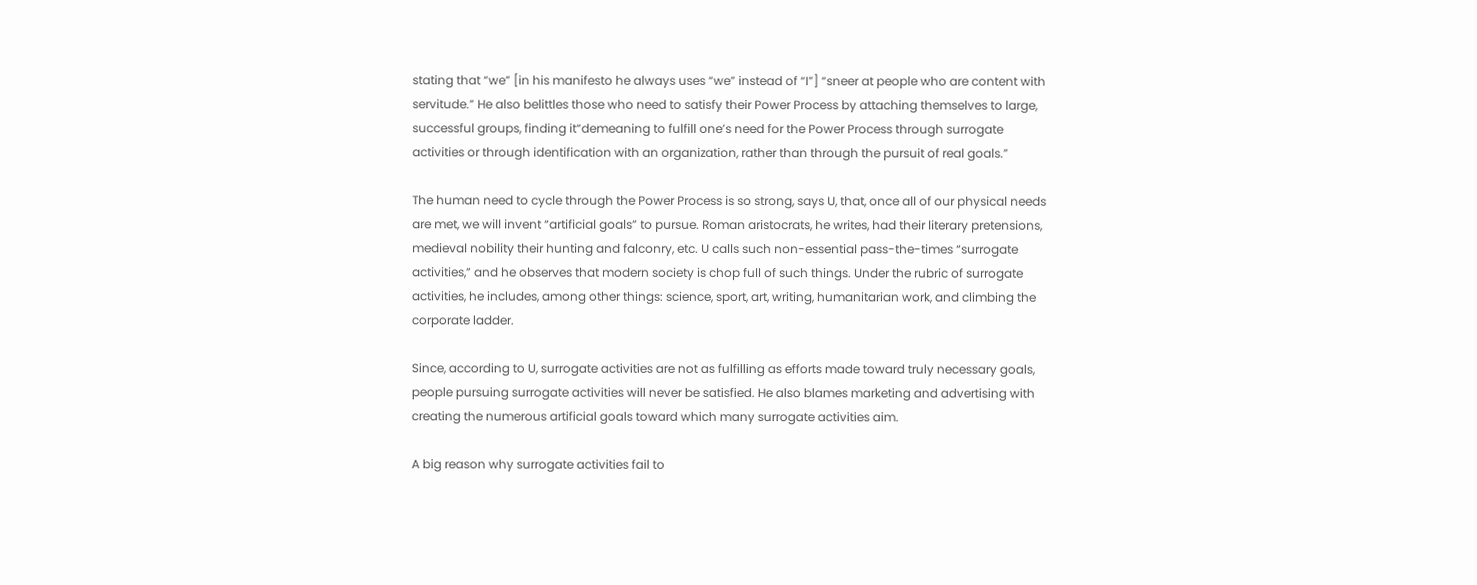stating that “we” [in his manifesto he always uses “we” instead of “I”] “sneer at people who are content with servitude.” He also belittles those who need to satisfy their Power Process by attaching themselves to large, successful groups, finding it“demeaning to fulfill one’s need for the Power Process through surrogate activities or through identification with an organization, rather than through the pursuit of real goals.”

The human need to cycle through the Power Process is so strong, says U, that, once all of our physical needs are met, we will invent “artificial goals” to pursue. Roman aristocrats, he writes, had their literary pretensions, medieval nobility their hunting and falconry, etc. U calls such non-essential pass-the-times “surrogate activities,” and he observes that modern society is chop full of such things. Under the rubric of surrogate activities, he includes, among other things: science, sport, art, writing, humanitarian work, and climbing the corporate ladder.

Since, according to U, surrogate activities are not as fulfilling as efforts made toward truly necessary goals, people pursuing surrogate activities will never be satisfied. He also blames marketing and advertising with creating the numerous artificial goals toward which many surrogate activities aim.

A big reason why surrogate activities fail to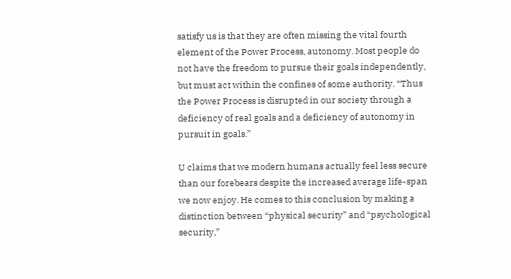satisfy us is that they are often missing the vital fourth element of the Power Process, autonomy. Most people do not have the freedom to pursue their goals independently, but must act within the confines of some authority. “Thus the Power Process is disrupted in our society through a deficiency of real goals and a deficiency of autonomy in pursuit in goals.”

U claims that we modern humans actually feel less secure than our forebears despite the increased average life-span we now enjoy. He comes to this conclusion by making a distinction between “physical security” and “psychological security,”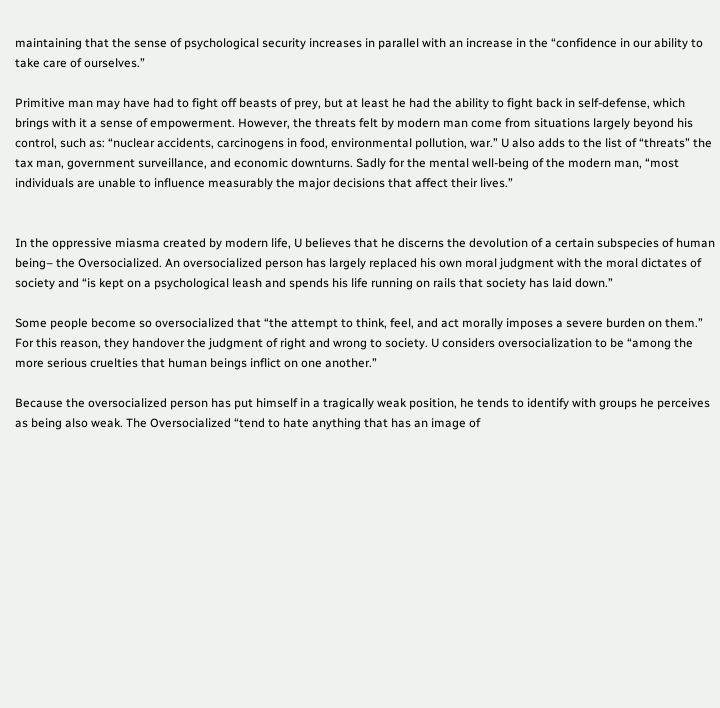maintaining that the sense of psychological security increases in parallel with an increase in the “confidence in our ability to take care of ourselves.”

Primitive man may have had to fight off beasts of prey, but at least he had the ability to fight back in self-defense, which brings with it a sense of empowerment. However, the threats felt by modern man come from situations largely beyond his control, such as: “nuclear accidents, carcinogens in food, environmental pollution, war.” U also adds to the list of “threats” the tax man, government surveillance, and economic downturns. Sadly for the mental well-being of the modern man, “most individuals are unable to influence measurably the major decisions that affect their lives.”


In the oppressive miasma created by modern life, U believes that he discerns the devolution of a certain subspecies of human being– the Oversocialized. An oversocialized person has largely replaced his own moral judgment with the moral dictates of society and “is kept on a psychological leash and spends his life running on rails that society has laid down.”

Some people become so oversocialized that “the attempt to think, feel, and act morally imposes a severe burden on them.” For this reason, they handover the judgment of right and wrong to society. U considers oversocialization to be “among the more serious cruelties that human beings inflict on one another.”

Because the oversocialized person has put himself in a tragically weak position, he tends to identify with groups he perceives as being also weak. The Oversocialized “tend to hate anything that has an image of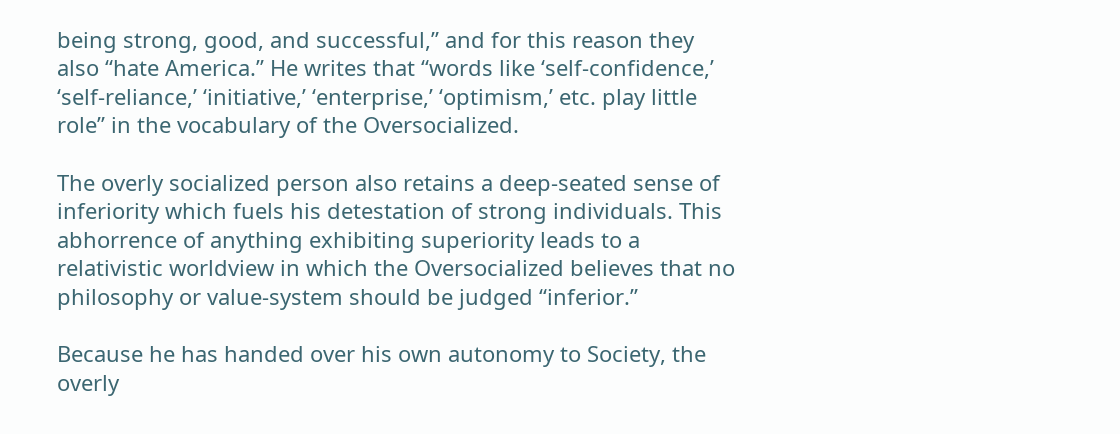being strong, good, and successful,” and for this reason they also “hate America.” He writes that “words like ‘self-confidence,’ ‘self-reliance,’ ‘initiative,’ ‘enterprise,’ ‘optimism,’ etc. play little role” in the vocabulary of the Oversocialized.

The overly socialized person also retains a deep-seated sense of inferiority which fuels his detestation of strong individuals. This abhorrence of anything exhibiting superiority leads to a relativistic worldview in which the Oversocialized believes that no philosophy or value-system should be judged “inferior.”

Because he has handed over his own autonomy to Society, the overly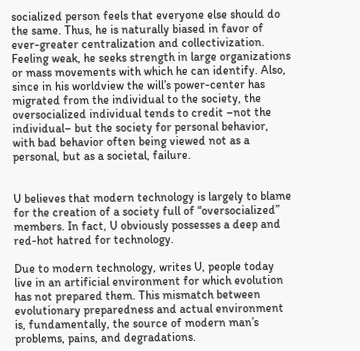socialized person feels that everyone else should do the same. Thus, he is naturally biased in favor of ever-greater centralization and collectivization. Feeling weak, he seeks strength in large organizations or mass movements with which he can identify. Also, since in his worldview the will’s power-center has migrated from the individual to the society, the oversocialized individual tends to credit –not the individual– but the society for personal behavior, with bad behavior often being viewed not as a personal, but as a societal, failure.


U believes that modern technology is largely to blame for the creation of a society full of “oversocialized” members. In fact, U obviously possesses a deep and red-hot hatred for technology.

Due to modern technology, writes U, people today live in an artificial environment for which evolution has not prepared them. This mismatch between evolutionary preparedness and actual environment is, fundamentally, the source of modern man’s problems, pains, and degradations.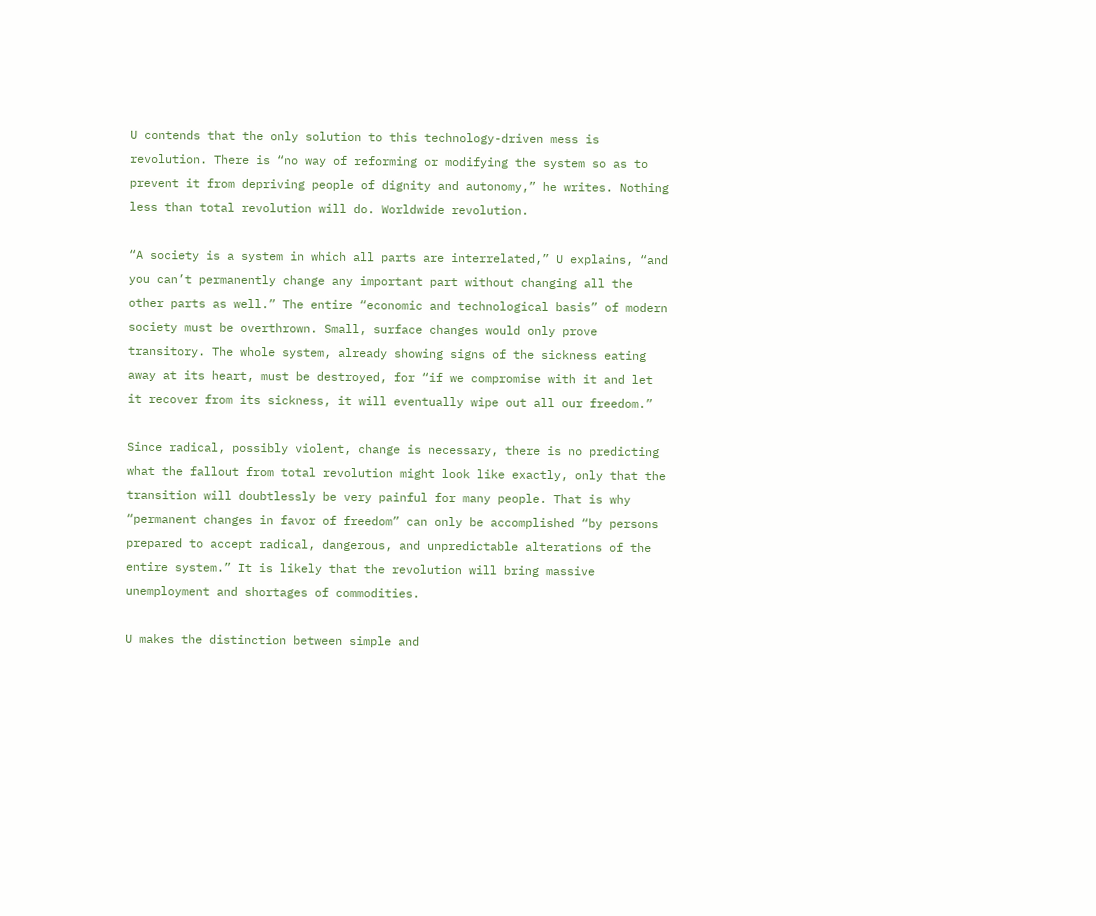U contends that the only solution to this technology-driven mess is revolution. There is “no way of reforming or modifying the system so as to prevent it from depriving people of dignity and autonomy,” he writes. Nothing less than total revolution will do. Worldwide revolution.

“A society is a system in which all parts are interrelated,” U explains, “and you can’t permanently change any important part without changing all the other parts as well.” The entire “economic and technological basis” of modern society must be overthrown. Small, surface changes would only prove transitory. The whole system, already showing signs of the sickness eating away at its heart, must be destroyed, for “if we compromise with it and let it recover from its sickness, it will eventually wipe out all our freedom.”

Since radical, possibly violent, change is necessary, there is no predicting what the fallout from total revolution might look like exactly, only that the transition will doubtlessly be very painful for many people. That is why “permanent changes in favor of freedom” can only be accomplished “by persons prepared to accept radical, dangerous, and unpredictable alterations of the entire system.” It is likely that the revolution will bring massive unemployment and shortages of commodities.

U makes the distinction between simple and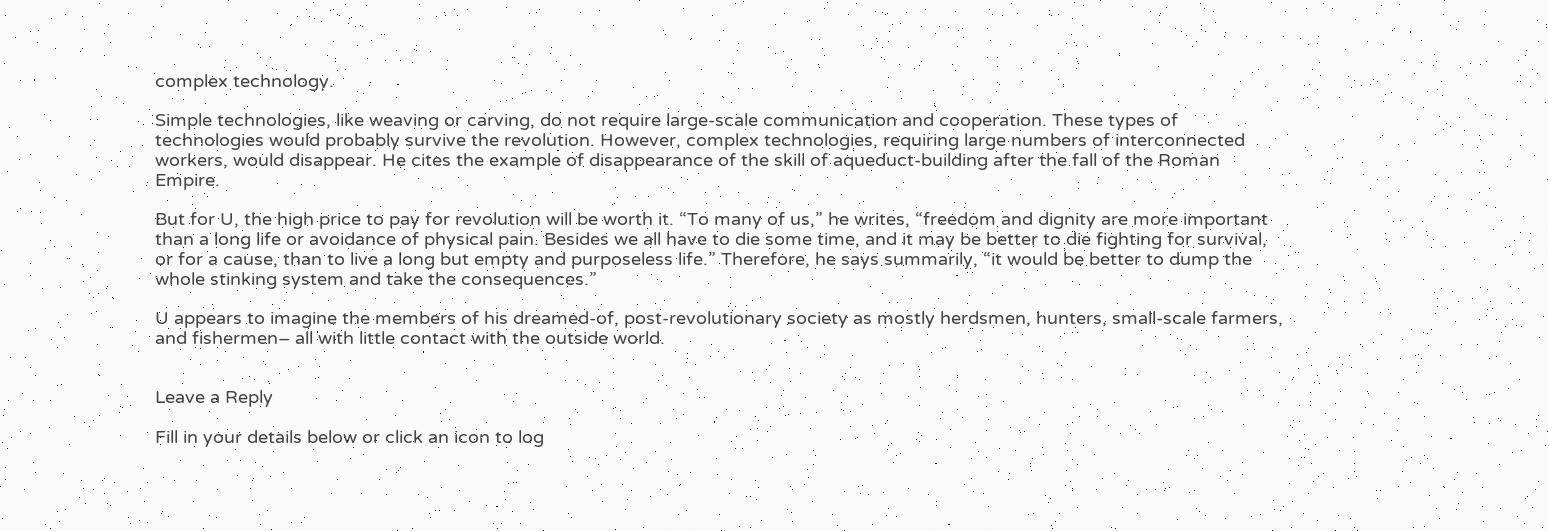complex technology.

Simple technologies, like weaving or carving, do not require large-scale communication and cooperation. These types of technologies would probably survive the revolution. However, complex technologies, requiring large numbers of interconnected workers, would disappear. He cites the example of disappearance of the skill of aqueduct-building after the fall of the Roman Empire.

But for U, the high price to pay for revolution will be worth it. “To many of us,” he writes, “freedom and dignity are more important than a long life or avoidance of physical pain. Besides we all have to die some time, and it may be better to die fighting for survival, or for a cause, than to live a long but empty and purposeless life.” Therefore, he says summarily, “it would be better to dump the whole stinking system and take the consequences.”

U appears to imagine the members of his dreamed-of, post-revolutionary society as mostly herdsmen, hunters, small-scale farmers, and fishermen– all with little contact with the outside world.


Leave a Reply

Fill in your details below or click an icon to log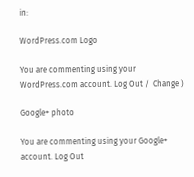in:

WordPress.com Logo

You are commenting using your WordPress.com account. Log Out /  Change )

Google+ photo

You are commenting using your Google+ account. Log Out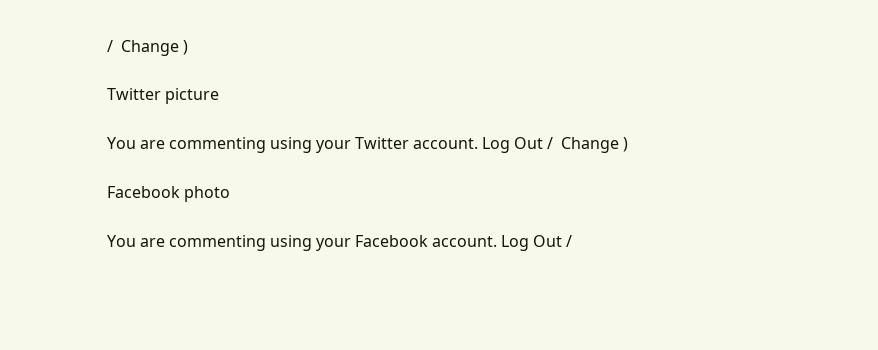/  Change )

Twitter picture

You are commenting using your Twitter account. Log Out /  Change )

Facebook photo

You are commenting using your Facebook account. Log Out /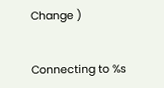Change )


Connecting to %s